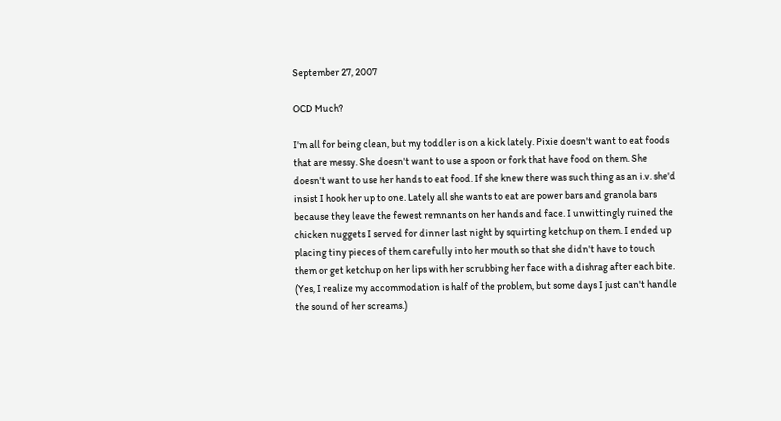September 27, 2007

OCD Much?

I'm all for being clean, but my toddler is on a kick lately. Pixie doesn't want to eat foods that are messy. She doesn't want to use a spoon or fork that have food on them. She doesn't want to use her hands to eat food. If she knew there was such thing as an i.v. she'd insist I hook her up to one. Lately all she wants to eat are power bars and granola bars because they leave the fewest remnants on her hands and face. I unwittingly ruined the chicken nuggets I served for dinner last night by squirting ketchup on them. I ended up placing tiny pieces of them carefully into her mouth so that she didn't have to touch them or get ketchup on her lips with her scrubbing her face with a dishrag after each bite. (Yes, I realize my accommodation is half of the problem, but some days I just can't handle the sound of her screams.)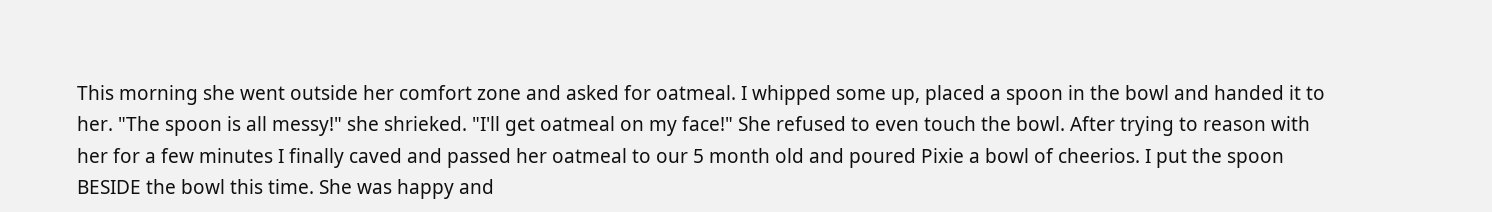This morning she went outside her comfort zone and asked for oatmeal. I whipped some up, placed a spoon in the bowl and handed it to her. "The spoon is all messy!" she shrieked. "I'll get oatmeal on my face!" She refused to even touch the bowl. After trying to reason with her for a few minutes I finally caved and passed her oatmeal to our 5 month old and poured Pixie a bowl of cheerios. I put the spoon BESIDE the bowl this time. She was happy and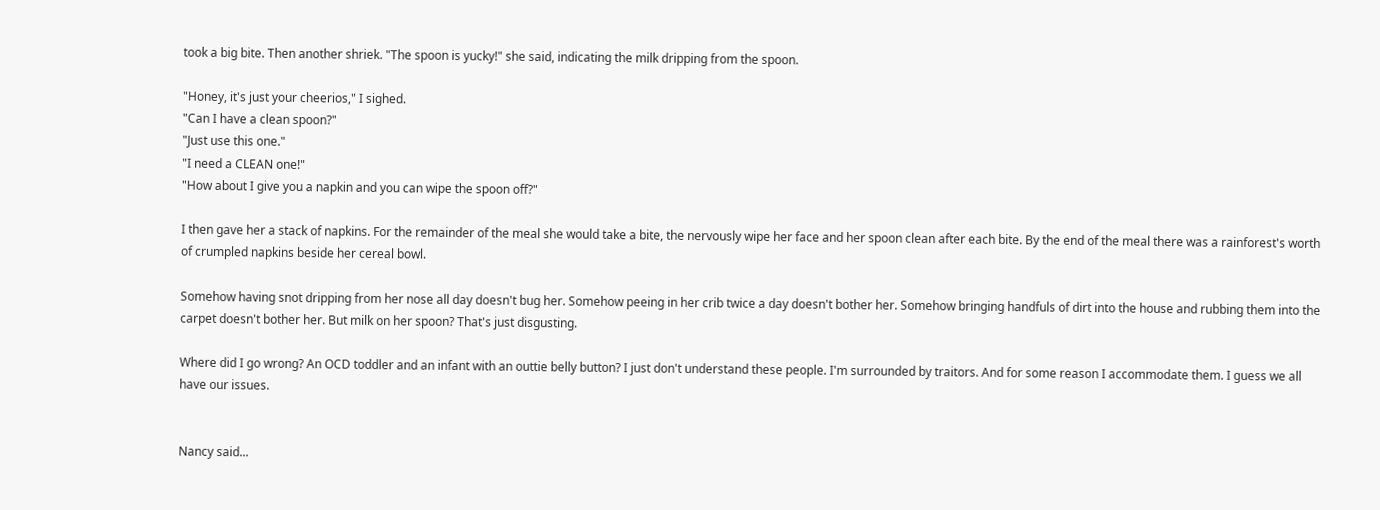took a big bite. Then another shriek. "The spoon is yucky!" she said, indicating the milk dripping from the spoon.

"Honey, it's just your cheerios," I sighed.
"Can I have a clean spoon?"
"Just use this one."
"I need a CLEAN one!"
"How about I give you a napkin and you can wipe the spoon off?"

I then gave her a stack of napkins. For the remainder of the meal she would take a bite, the nervously wipe her face and her spoon clean after each bite. By the end of the meal there was a rainforest's worth of crumpled napkins beside her cereal bowl.

Somehow having snot dripping from her nose all day doesn't bug her. Somehow peeing in her crib twice a day doesn't bother her. Somehow bringing handfuls of dirt into the house and rubbing them into the carpet doesn't bother her. But milk on her spoon? That's just disgusting.

Where did I go wrong? An OCD toddler and an infant with an outtie belly button? I just don't understand these people. I'm surrounded by traitors. And for some reason I accommodate them. I guess we all have our issues.


Nancy said...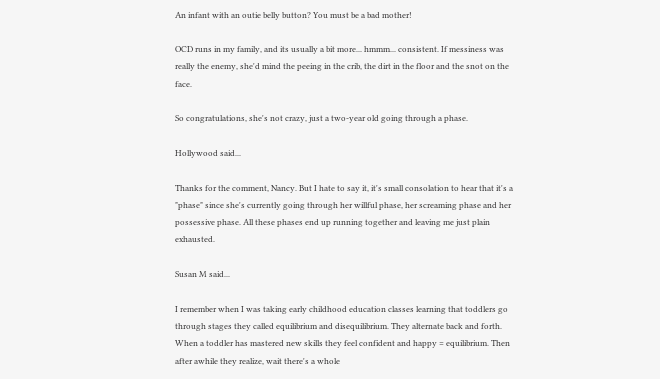An infant with an outie belly button? You must be a bad mother!

OCD runs in my family, and its usually a bit more... hmmm... consistent. If messiness was really the enemy, she'd mind the peeing in the crib, the dirt in the floor and the snot on the face.

So congratulations, she's not crazy, just a two-year old going through a phase.

Hollywood said...

Thanks for the comment, Nancy. But I hate to say it, it's small consolation to hear that it's a "phase" since she's currently going through her willful phase, her screaming phase and her possessive phase. All these phases end up running together and leaving me just plain exhausted.

Susan M said...

I remember when I was taking early childhood education classes learning that toddlers go through stages they called equilibrium and disequilibrium. They alternate back and forth. When a toddler has mastered new skills they feel confident and happy = equilibrium. Then after awhile they realize, wait there's a whole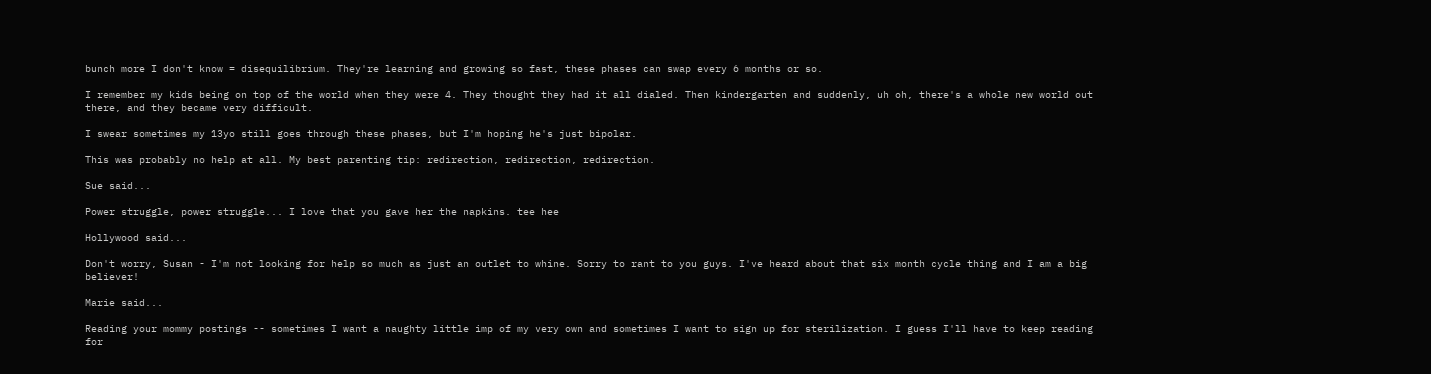bunch more I don't know = disequilibrium. They're learning and growing so fast, these phases can swap every 6 months or so.

I remember my kids being on top of the world when they were 4. They thought they had it all dialed. Then kindergarten and suddenly, uh oh, there's a whole new world out there, and they became very difficult.

I swear sometimes my 13yo still goes through these phases, but I'm hoping he's just bipolar.

This was probably no help at all. My best parenting tip: redirection, redirection, redirection.

Sue said...

Power struggle, power struggle... I love that you gave her the napkins. tee hee

Hollywood said...

Don't worry, Susan - I'm not looking for help so much as just an outlet to whine. Sorry to rant to you guys. I've heard about that six month cycle thing and I am a big believer!

Marie said...

Reading your mommy postings -- sometimes I want a naughty little imp of my very own and sometimes I want to sign up for sterilization. I guess I'll have to keep reading for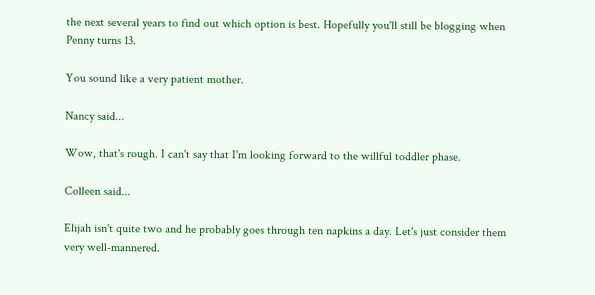the next several years to find out which option is best. Hopefully you'll still be blogging when Penny turns 13.

You sound like a very patient mother.

Nancy said...

Wow, that's rough. I can't say that I'm looking forward to the willful toddler phase.

Colleen said...

Elijah isn't quite two and he probably goes through ten napkins a day. Let's just consider them very well-mannered.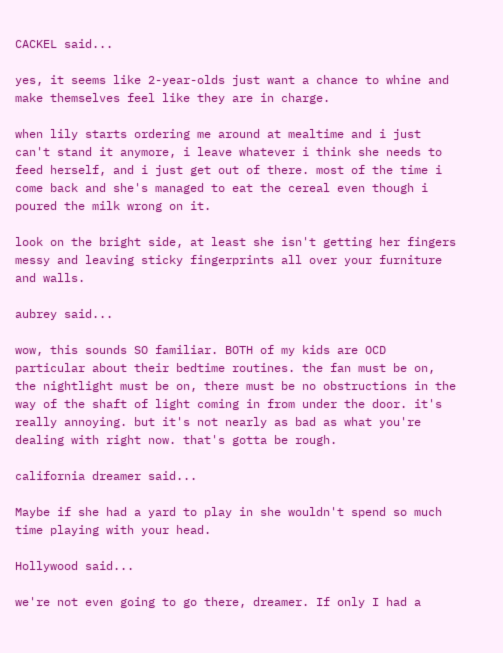CACKEL said...

yes, it seems like 2-year-olds just want a chance to whine and make themselves feel like they are in charge.

when lily starts ordering me around at mealtime and i just can't stand it anymore, i leave whatever i think she needs to feed herself, and i just get out of there. most of the time i come back and she's managed to eat the cereal even though i poured the milk wrong on it.

look on the bright side, at least she isn't getting her fingers messy and leaving sticky fingerprints all over your furniture and walls.

aubrey said...

wow, this sounds SO familiar. BOTH of my kids are OCD particular about their bedtime routines. the fan must be on, the nightlight must be on, there must be no obstructions in the way of the shaft of light coming in from under the door. it's really annoying. but it's not nearly as bad as what you're dealing with right now. that's gotta be rough.

california dreamer said...

Maybe if she had a yard to play in she wouldn't spend so much time playing with your head.

Hollywood said...

we're not even going to go there, dreamer. If only I had a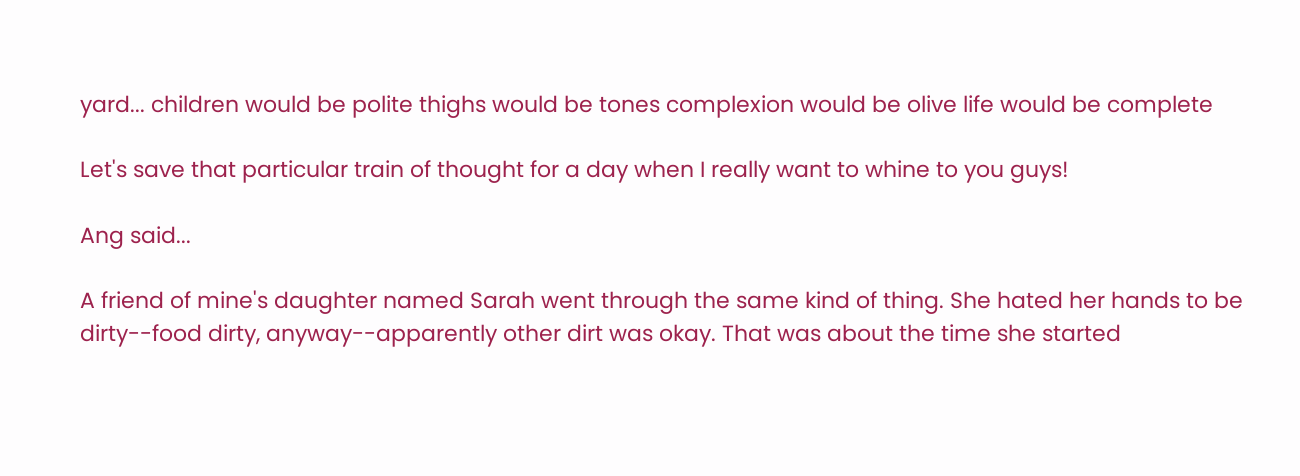yard... children would be polite thighs would be tones complexion would be olive life would be complete

Let's save that particular train of thought for a day when I really want to whine to you guys!

Ang said...

A friend of mine's daughter named Sarah went through the same kind of thing. She hated her hands to be dirty--food dirty, anyway--apparently other dirt was okay. That was about the time she started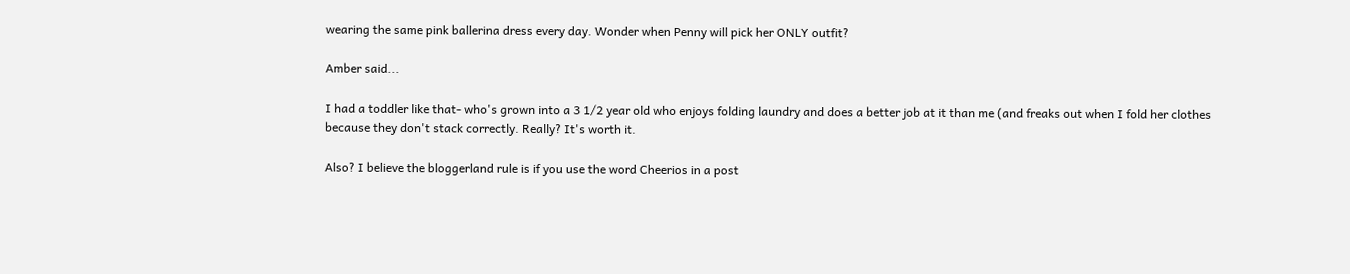wearing the same pink ballerina dress every day. Wonder when Penny will pick her ONLY outfit?

Amber said...

I had a toddler like that- who's grown into a 3 1/2 year old who enjoys folding laundry and does a better job at it than me (and freaks out when I fold her clothes because they don't stack correctly. Really? It's worth it.

Also? I believe the bloggerland rule is if you use the word Cheerios in a post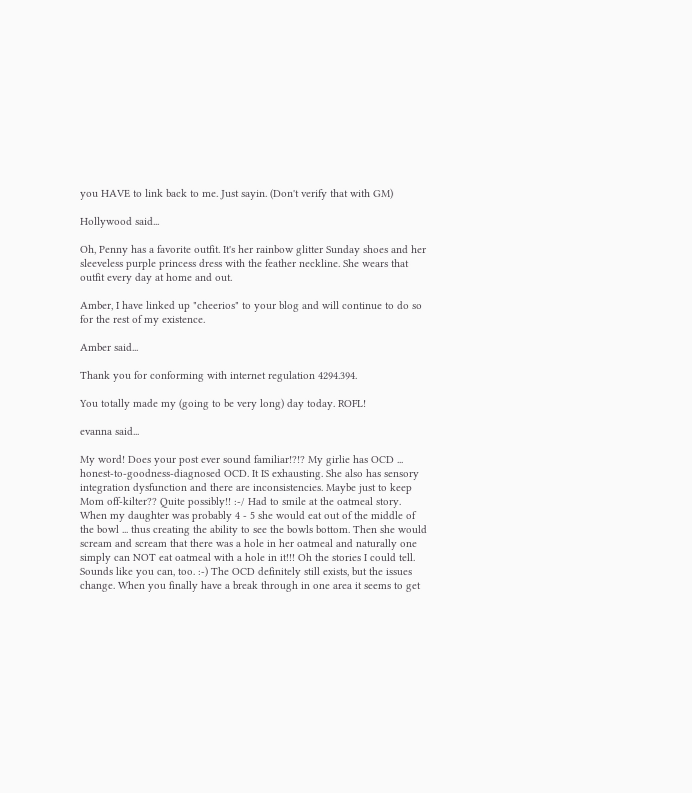you HAVE to link back to me. Just sayin. (Don't verify that with GM)

Hollywood said...

Oh, Penny has a favorite outfit. It's her rainbow glitter Sunday shoes and her sleeveless purple princess dress with the feather neckline. She wears that outfit every day at home and out.

Amber, I have linked up "cheerios" to your blog and will continue to do so for the rest of my existence.

Amber said...

Thank you for conforming with internet regulation 4294.394.

You totally made my (going to be very long) day today. ROFL!

evanna said...

My word! Does your post ever sound familiar!?!? My girlie has OCD ... honest-to-goodness-diagnosed OCD. It IS exhausting. She also has sensory integration dysfunction and there are inconsistencies. Maybe just to keep Mom off-kilter?? Quite possibly!! :-/ Had to smile at the oatmeal story. When my daughter was probably 4 - 5 she would eat out of the middle of the bowl ... thus creating the ability to see the bowls bottom. Then she would scream and scream that there was a hole in her oatmeal and naturally one simply can NOT eat oatmeal with a hole in it!!! Oh the stories I could tell. Sounds like you can, too. :-) The OCD definitely still exists, but the issues change. When you finally have a break through in one area it seems to get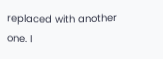replaced with another one. I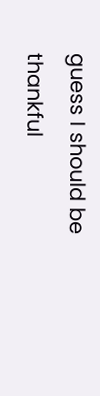guess I should be thankful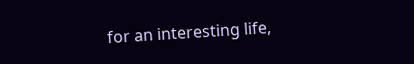for an interesting life,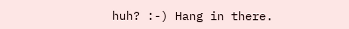huh? :-) Hang in there.